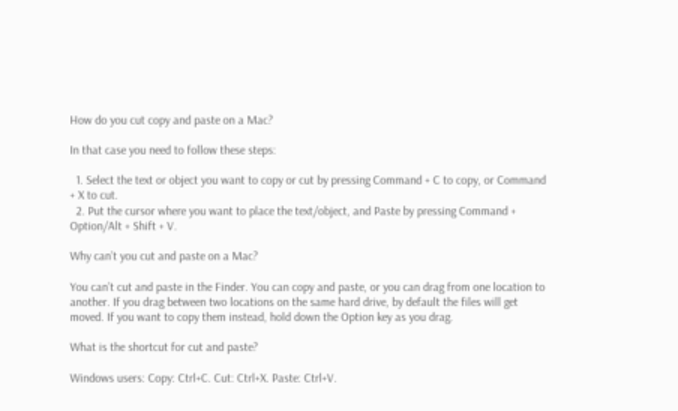How do you cut copy and paste on a Mac?

In that case you need to follow these steps:

  1. Select the text or object you want to copy or cut by pressing Command + C to copy, or Command + X to cut.
  2. Put the cursor where you want to place the text/object, and Paste by pressing Command + Option/Alt + Shift + V.

Why can’t you cut and paste on a Mac?

You can’t cut and paste in the Finder. You can copy and paste, or you can drag from one location to another. If you drag between two locations on the same hard drive, by default the files will get moved. If you want to copy them instead, hold down the Option key as you drag.

What is the shortcut for cut and paste?

Windows users: Copy: Ctrl+C. Cut: Ctrl+X. Paste: Ctrl+V.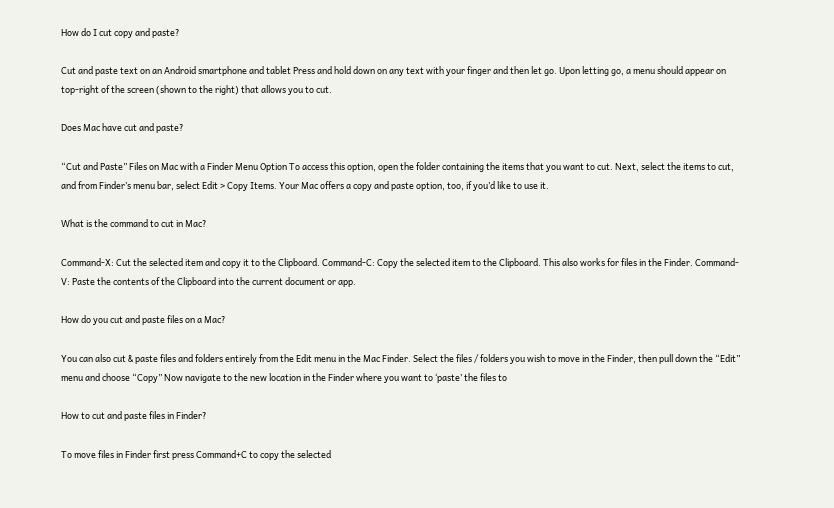How do I cut copy and paste?

Cut and paste text on an Android smartphone and tablet Press and hold down on any text with your finger and then let go. Upon letting go, a menu should appear on top-right of the screen (shown to the right) that allows you to cut.

Does Mac have cut and paste?

“Cut and Paste” Files on Mac with a Finder Menu Option To access this option, open the folder containing the items that you want to cut. Next, select the items to cut, and from Finder’s menu bar, select Edit > Copy Items. Your Mac offers a copy and paste option, too, if you’d like to use it.

What is the command to cut in Mac?

Command-X: Cut the selected item and copy it to the Clipboard. Command-C: Copy the selected item to the Clipboard. This also works for files in the Finder. Command-V: Paste the contents of the Clipboard into the current document or app.

How do you cut and paste files on a Mac?

You can also cut & paste files and folders entirely from the Edit menu in the Mac Finder. Select the files / folders you wish to move in the Finder, then pull down the “Edit” menu and choose “Copy” Now navigate to the new location in the Finder where you want to ‘paste’ the files to

How to cut and paste files in Finder?

To move files in Finder first press Command+C to copy the selected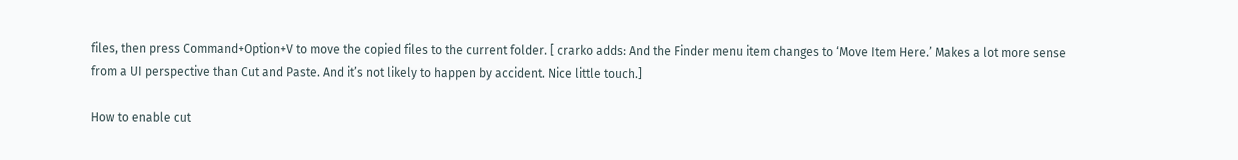files, then press Command+Option+V to move the copied files to the current folder. [ crarko adds: And the Finder menu item changes to ‘Move Item Here.’ Makes a lot more sense from a UI perspective than Cut and Paste. And it’s not likely to happen by accident. Nice little touch.]

How to enable cut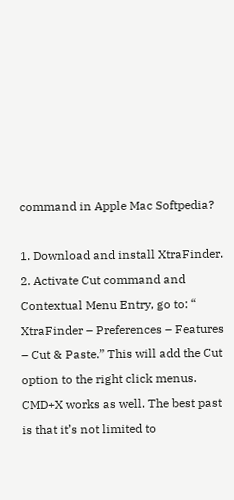command in Apple Mac Softpedia?

1. Download and install XtraFinder. 2. Activate Cut command and Contextual Menu Entry, go to: “ XtraFinder – Preferences – Features – Cut & Paste.” This will add the Cut option to the right click menus. CMD+X works as well. The best past is that it’s not limited to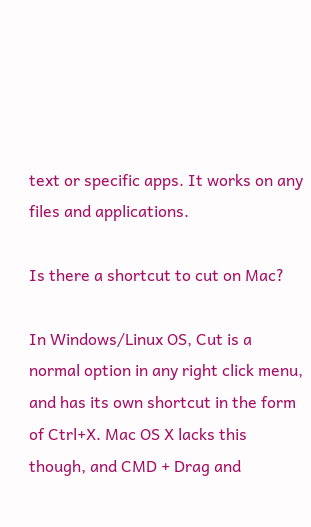text or specific apps. It works on any files and applications.

Is there a shortcut to cut on Mac?

In Windows/Linux OS, Cut is a normal option in any right click menu, and has its own shortcut in the form of Ctrl+X. Mac OS X lacks this though, and CMD + Drag and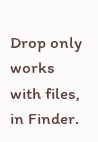Drop only works with files, in Finder.